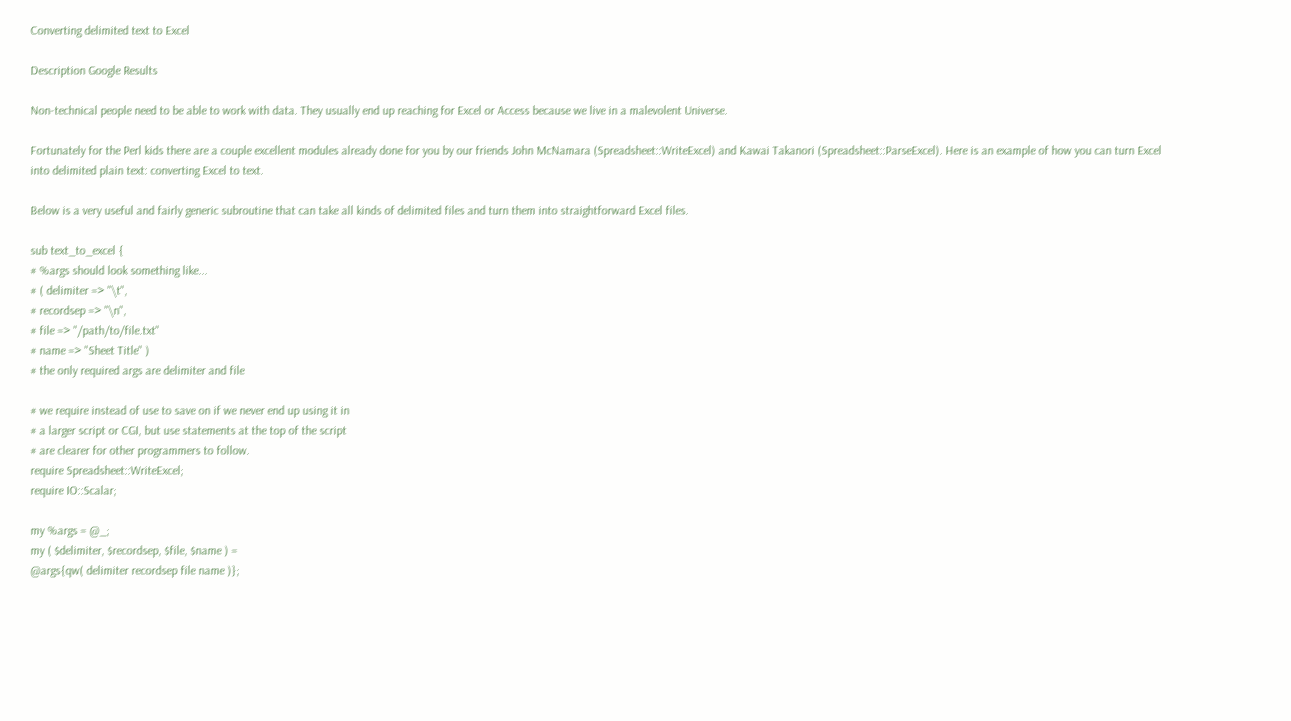Converting delimited text to Excel

Description Google Results

Non-technical people need to be able to work with data. They usually end up reaching for Excel or Access because we live in a malevolent Universe.

Fortunately for the Perl kids there are a couple excellent modules already done for you by our friends John McNamara (Spreadsheet::WriteExcel) and Kawai Takanori (Spreadsheet::ParseExcel). Here is an example of how you can turn Excel into delimited plain text: converting Excel to text.

Below is a very useful and fairly generic subroutine that can take all kinds of delimited files and turn them into straightforward Excel files.

sub text_to_excel {
# %args should look something like...
# ( delimiter => "\t",
# recordsep => "\n",
# file => "/path/to/file.txt"
# name => "Sheet Title" )
# the only required args are delimiter and file

# we require instead of use to save on if we never end up using it in
# a larger script or CGI, but use statements at the top of the script
# are clearer for other programmers to follow.
require Spreadsheet::WriteExcel;
require IO::Scalar;

my %args = @_;
my ( $delimiter, $recordsep, $file, $name ) =
@args{qw( delimiter recordsep file name )};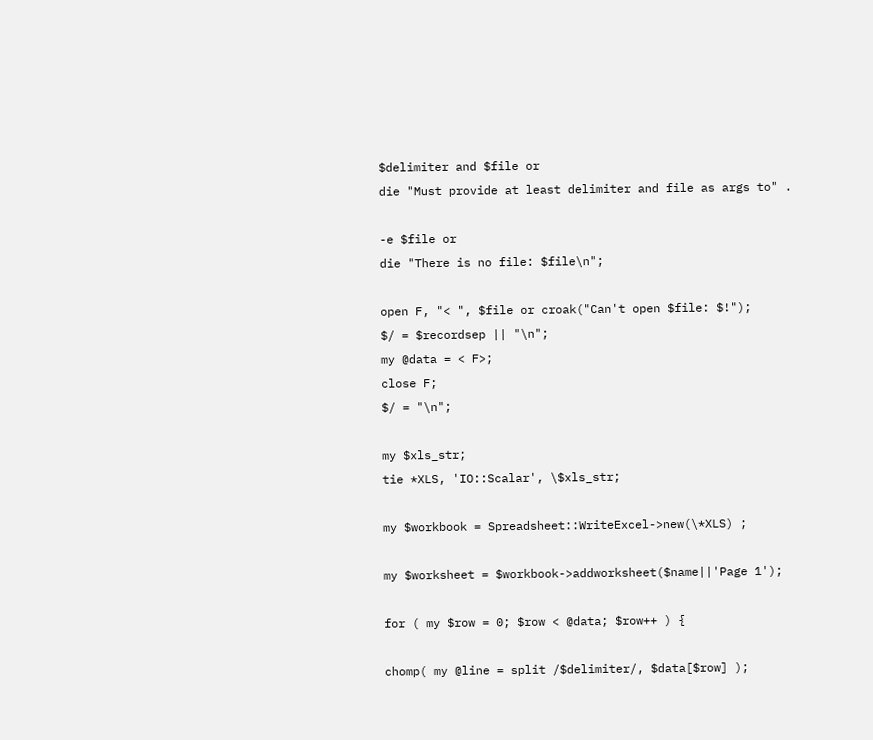$delimiter and $file or
die "Must provide at least delimiter and file as args to" .

-e $file or
die "There is no file: $file\n";

open F, "< ", $file or croak("Can't open $file: $!");
$/ = $recordsep || "\n";
my @data = < F>;
close F;
$/ = "\n";

my $xls_str;
tie *XLS, 'IO::Scalar', \$xls_str;

my $workbook = Spreadsheet::WriteExcel->new(\*XLS) ;

my $worksheet = $workbook->addworksheet($name||'Page 1');

for ( my $row = 0; $row < @data; $row++ ) {

chomp( my @line = split /$delimiter/, $data[$row] );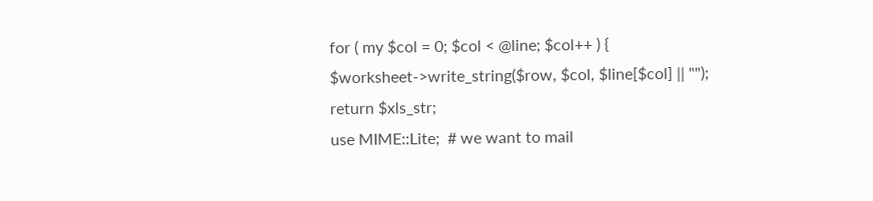for ( my $col = 0; $col < @line; $col++ ) {
$worksheet->write_string($row, $col, $line[$col] || "");
return $xls_str;
use MIME::Lite;  # we want to mail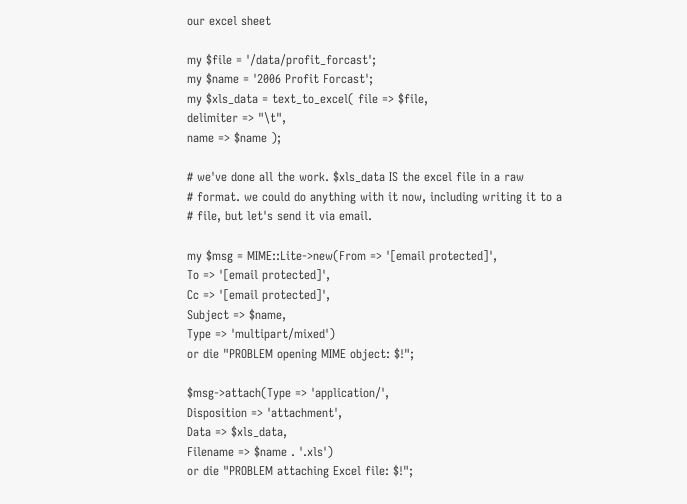our excel sheet

my $file = '/data/profit_forcast';
my $name = '2006 Profit Forcast';
my $xls_data = text_to_excel( file => $file,
delimiter => "\t",
name => $name );

# we've done all the work. $xls_data IS the excel file in a raw
# format. we could do anything with it now, including writing it to a
# file, but let's send it via email.

my $msg = MIME::Lite->new(From => '[email protected]',
To => '[email protected]',
Cc => '[email protected]',
Subject => $name,
Type => 'multipart/mixed')
or die "PROBLEM opening MIME object: $!";

$msg->attach(Type => 'application/',
Disposition => 'attachment',
Data => $xls_data,
Filename => $name . '.xls')
or die "PROBLEM attaching Excel file: $!";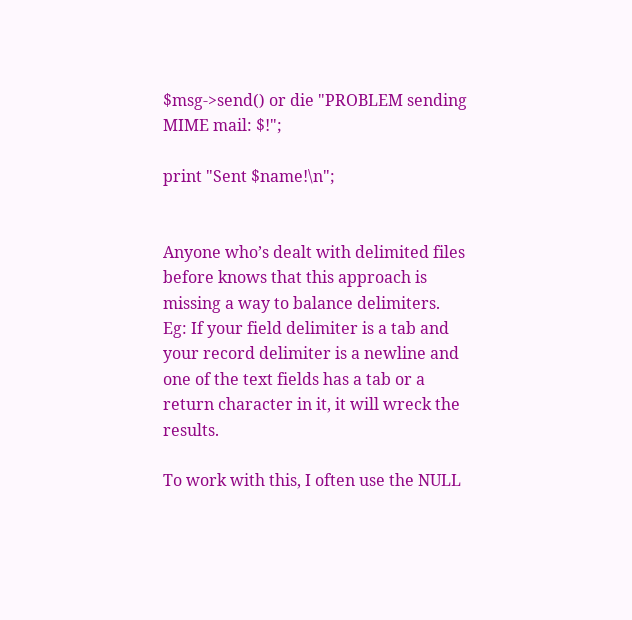$msg->send() or die "PROBLEM sending MIME mail: $!";

print "Sent $name!\n";


Anyone who’s dealt with delimited files before knows that this approach is missing a way to balance delimiters. Eg: If your field delimiter is a tab and your record delimiter is a newline and one of the text fields has a tab or a return character in it, it will wreck the results.

To work with this, I often use the NULL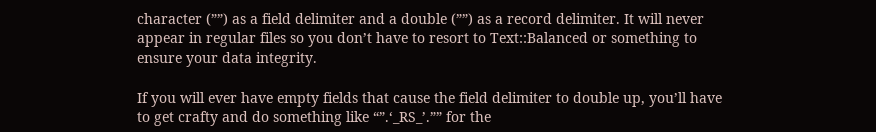character (””) as a field delimiter and a double (””) as a record delimiter. It will never appear in regular files so you don’t have to resort to Text::Balanced or something to ensure your data integrity.

If you will ever have empty fields that cause the field delimiter to double up, you’ll have to get crafty and do something like “”.‘_RS_’.”” for the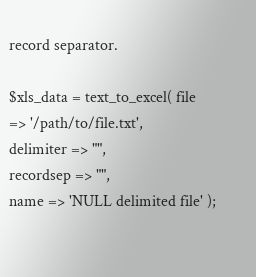record separator.

$xls_data = text_to_excel( file      => '/path/to/file.txt',
delimiter => "",
recordsep => "",
name => 'NULL delimited file' );